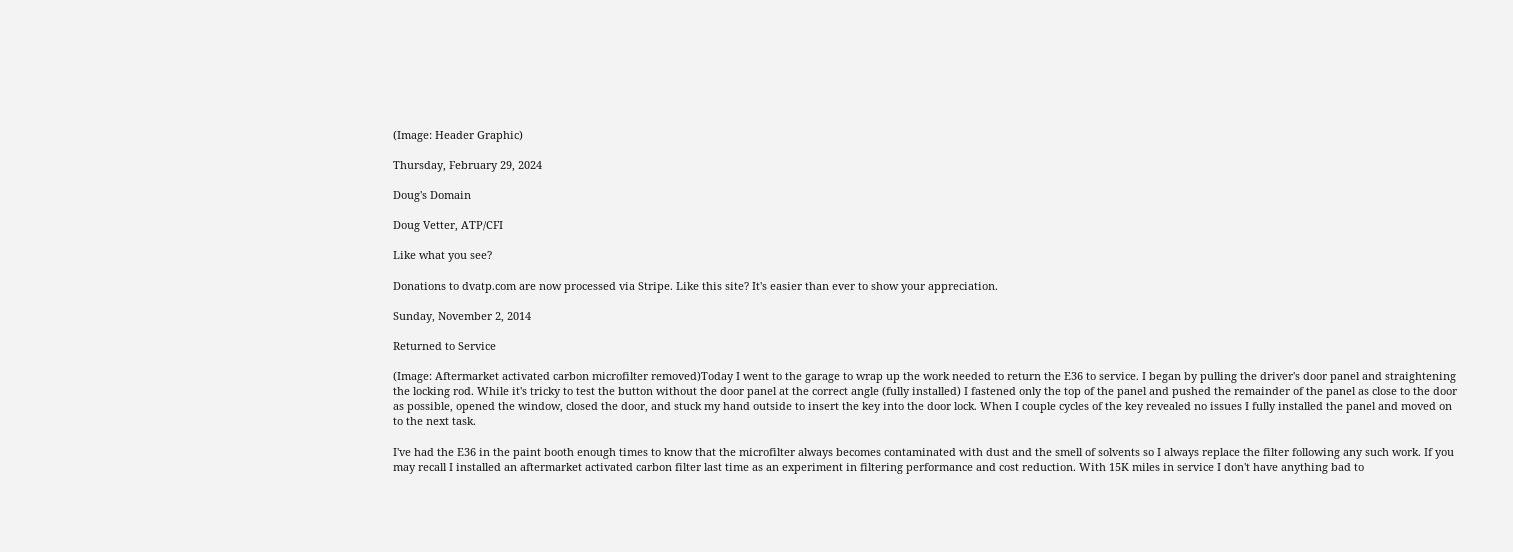(Image: Header Graphic)

Thursday, February 29, 2024

Doug's Domain

Doug Vetter, ATP/CFI

Like what you see?

Donations to dvatp.com are now processed via Stripe. Like this site? It's easier than ever to show your appreciation.

Sunday, November 2, 2014

Returned to Service

(Image: Aftermarket activated carbon microfilter removed)Today I went to the garage to wrap up the work needed to return the E36 to service. I began by pulling the driver's door panel and straightening the locking rod. While it's tricky to test the button without the door panel at the correct angle (fully installed) I fastened only the top of the panel and pushed the remainder of the panel as close to the door as possible, opened the window, closed the door, and stuck my hand outside to insert the key into the door lock. When I couple cycles of the key revealed no issues I fully installed the panel and moved on to the next task.

I've had the E36 in the paint booth enough times to know that the microfilter always becomes contaminated with dust and the smell of solvents so I always replace the filter following any such work. If you may recall I installed an aftermarket activated carbon filter last time as an experiment in filtering performance and cost reduction. With 15K miles in service I don't have anything bad to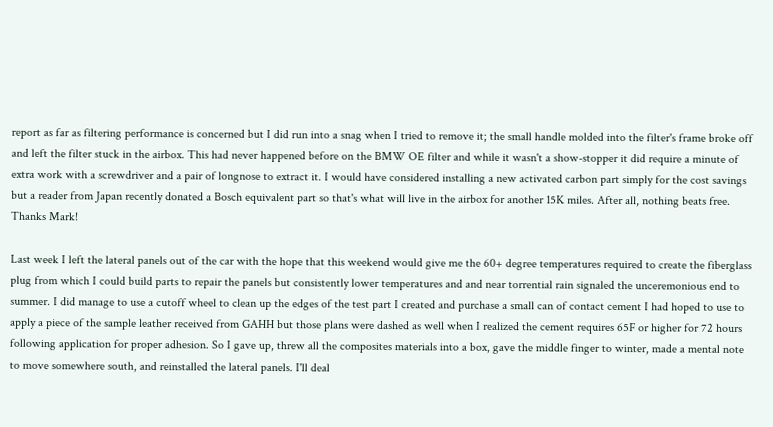report as far as filtering performance is concerned but I did run into a snag when I tried to remove it; the small handle molded into the filter's frame broke off and left the filter stuck in the airbox. This had never happened before on the BMW OE filter and while it wasn't a show-stopper it did require a minute of extra work with a screwdriver and a pair of longnose to extract it. I would have considered installing a new activated carbon part simply for the cost savings but a reader from Japan recently donated a Bosch equivalent part so that's what will live in the airbox for another 15K miles. After all, nothing beats free. Thanks Mark!

Last week I left the lateral panels out of the car with the hope that this weekend would give me the 60+ degree temperatures required to create the fiberglass plug from which I could build parts to repair the panels but consistently lower temperatures and and near torrential rain signaled the unceremonious end to summer. I did manage to use a cutoff wheel to clean up the edges of the test part I created and purchase a small can of contact cement I had hoped to use to apply a piece of the sample leather received from GAHH but those plans were dashed as well when I realized the cement requires 65F or higher for 72 hours following application for proper adhesion. So I gave up, threw all the composites materials into a box, gave the middle finger to winter, made a mental note to move somewhere south, and reinstalled the lateral panels. I'll deal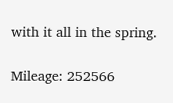with it all in the spring.

Mileage: 252566